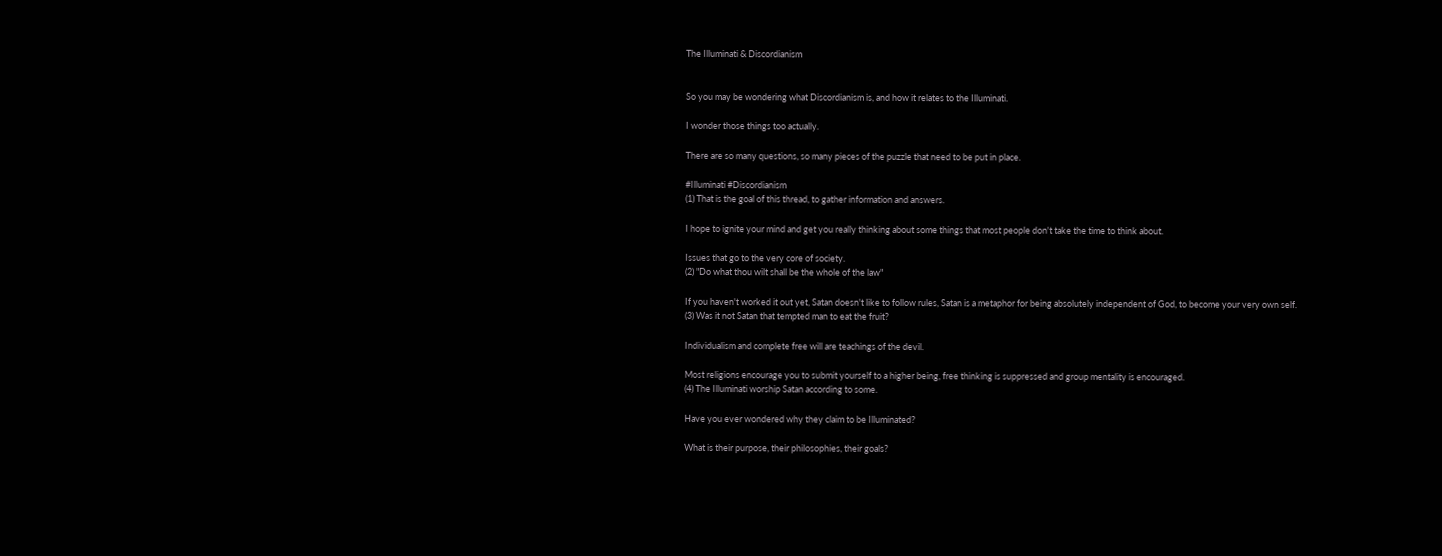The Illuminati & Discordianism


So you may be wondering what Discordianism is, and how it relates to the Illuminati.

I wonder those things too actually.

There are so many questions, so many pieces of the puzzle that need to be put in place.

#Illuminati #Discordianism
(1) That is the goal of this thread, to gather information and answers.

I hope to ignite your mind and get you really thinking about some things that most people don't take the time to think about.

Issues that go to the very core of society.
(2) "Do what thou wilt shall be the whole of the law"

If you haven't worked it out yet, Satan doesn't like to follow rules, Satan is a metaphor for being absolutely independent of God, to become your very own self.
(3) Was it not Satan that tempted man to eat the fruit?

Individualism and complete free will are teachings of the devil.

Most religions encourage you to submit yourself to a higher being, free thinking is suppressed and group mentality is encouraged.
(4) The Illuminati worship Satan according to some.

Have you ever wondered why they claim to be Illuminated?

What is their purpose, their philosophies, their goals?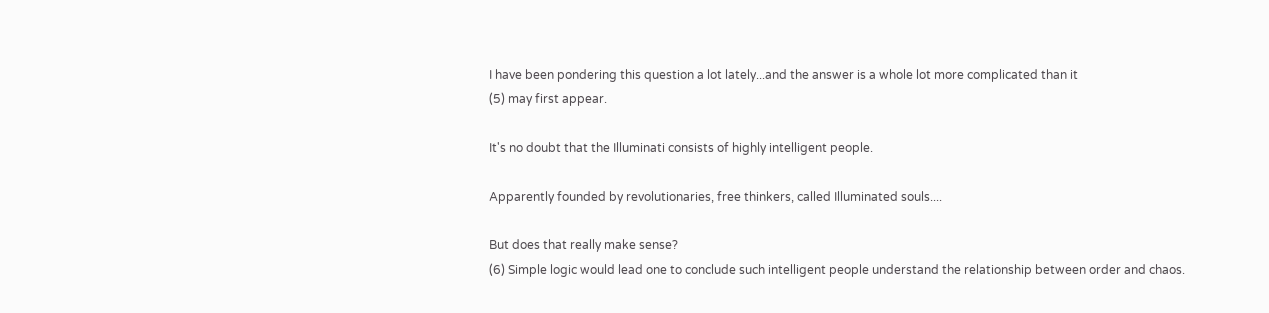I have been pondering this question a lot lately...and the answer is a whole lot more complicated than it
(5) may first appear.

It's no doubt that the Illuminati consists of highly intelligent people.

Apparently founded by revolutionaries, free thinkers, called Illuminated souls....

But does that really make sense?
(6) Simple logic would lead one to conclude such intelligent people understand the relationship between order and chaos.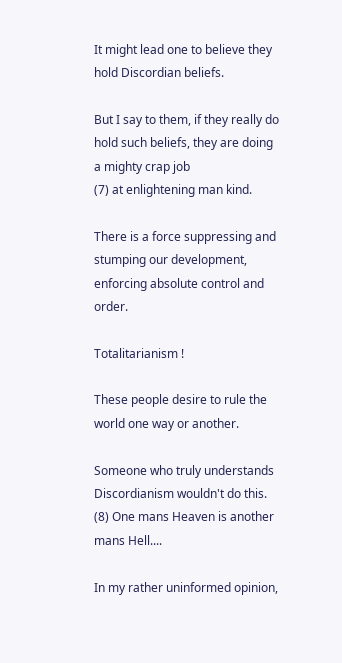It might lead one to believe they hold Discordian beliefs.

But I say to them, if they really do hold such beliefs, they are doing a mighty crap job
(7) at enlightening man kind.

There is a force suppressing and stumping our development, enforcing absolute control and order.

Totalitarianism !

These people desire to rule the world one way or another.

Someone who truly understands Discordianism wouldn't do this.
(8) One mans Heaven is another mans Hell....

In my rather uninformed opinion,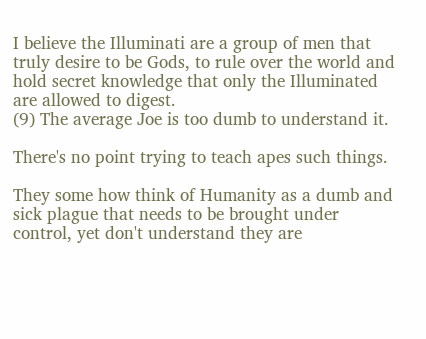I believe the Illuminati are a group of men that truly desire to be Gods, to rule over the world and hold secret knowledge that only the Illuminated are allowed to digest.
(9) The average Joe is too dumb to understand it.

There's no point trying to teach apes such things.

They some how think of Humanity as a dumb and sick plague that needs to be brought under control, yet don't understand they are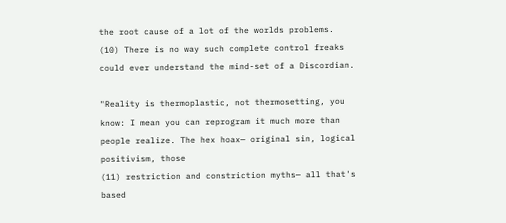the root cause of a lot of the worlds problems.
(10) There is no way such complete control freaks could ever understand the mind-set of a Discordian.

"Reality is thermoplastic, not thermosetting, you know: I mean you can reprogram it much more than people realize. The hex hoax— original sin, logical positivism, those
(11) restriction and constriction myths— all that's based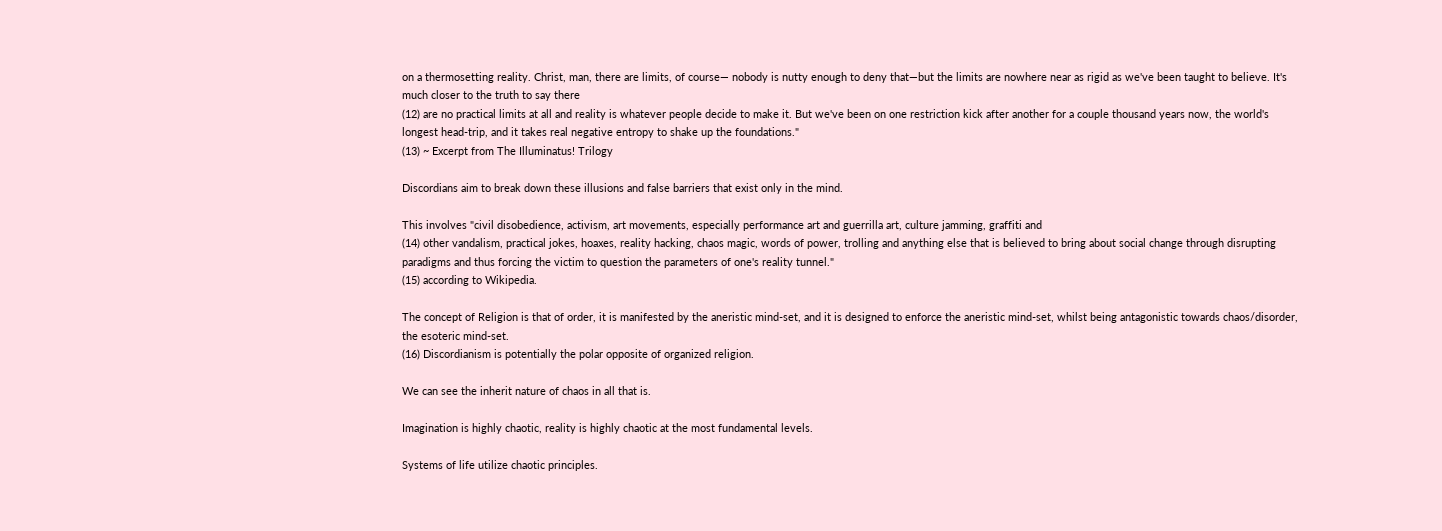on a thermosetting reality. Christ, man, there are limits, of course— nobody is nutty enough to deny that—but the limits are nowhere near as rigid as we've been taught to believe. It's much closer to the truth to say there
(12) are no practical limits at all and reality is whatever people decide to make it. But we've been on one restriction kick after another for a couple thousand years now, the world's longest head-trip, and it takes real negative entropy to shake up the foundations."
(13) ~ Excerpt from The Illuminatus! Trilogy

Discordians aim to break down these illusions and false barriers that exist only in the mind.

This involves "civil disobedience, activism, art movements, especially performance art and guerrilla art, culture jamming, graffiti and
(14) other vandalism, practical jokes, hoaxes, reality hacking, chaos magic, words of power, trolling and anything else that is believed to bring about social change through disrupting paradigms and thus forcing the victim to question the parameters of one's reality tunnel."
(15) according to Wikipedia.

The concept of Religion is that of order, it is manifested by the aneristic mind-set, and it is designed to enforce the aneristic mind-set, whilst being antagonistic towards chaos/disorder, the esoteric mind-set.
(16) Discordianism is potentially the polar opposite of organized religion.

We can see the inherit nature of chaos in all that is.

Imagination is highly chaotic, reality is highly chaotic at the most fundamental levels.

Systems of life utilize chaotic principles.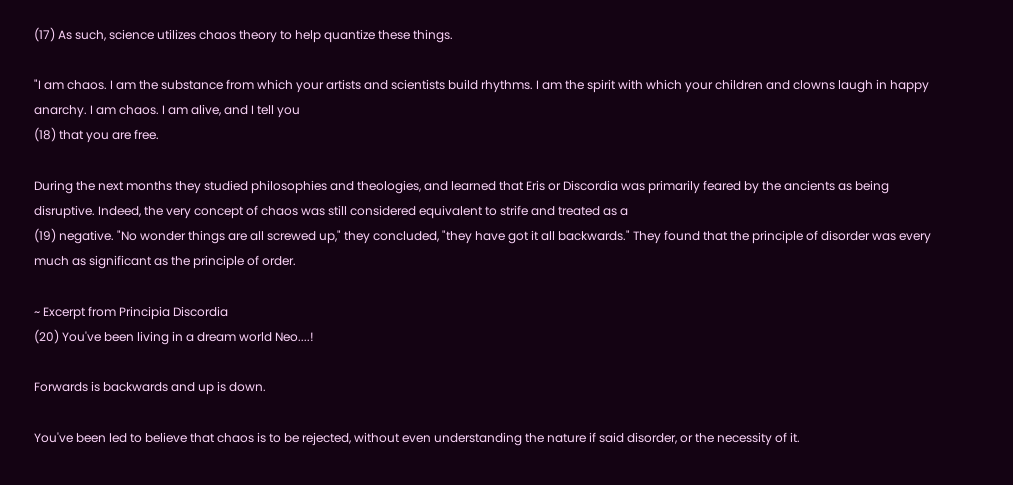(17) As such, science utilizes chaos theory to help quantize these things.

"I am chaos. I am the substance from which your artists and scientists build rhythms. I am the spirit with which your children and clowns laugh in happy anarchy. I am chaos. I am alive, and I tell you
(18) that you are free.

During the next months they studied philosophies and theologies, and learned that Eris or Discordia was primarily feared by the ancients as being disruptive. Indeed, the very concept of chaos was still considered equivalent to strife and treated as a
(19) negative. "No wonder things are all screwed up," they concluded, "they have got it all backwards." They found that the principle of disorder was every much as significant as the principle of order.

~ Excerpt from Principia Discordia
(20) You've been living in a dream world Neo....!

Forwards is backwards and up is down.

You've been led to believe that chaos is to be rejected, without even understanding the nature if said disorder, or the necessity of it.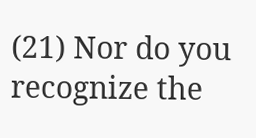(21) Nor do you recognize the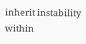inherit instability within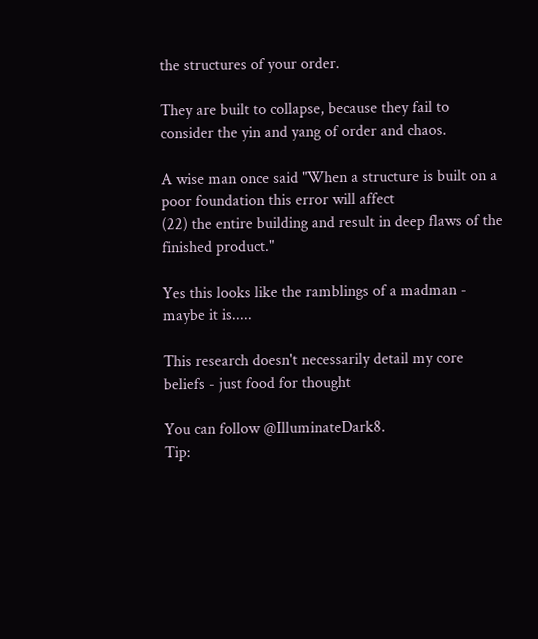the structures of your order.

They are built to collapse, because they fail to consider the yin and yang of order and chaos.

A wise man once said "When a structure is built on a poor foundation this error will affect
(22) the entire building and result in deep flaws of the finished product."

Yes this looks like the ramblings of a madman - maybe it is.....

This research doesn't necessarily detail my core beliefs - just food for thought

You can follow @IlluminateDark8.
Tip: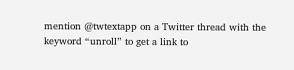mention @twtextapp on a Twitter thread with the keyword “unroll” to get a link to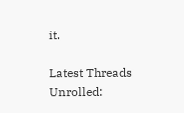it.

Latest Threads Unrolled: